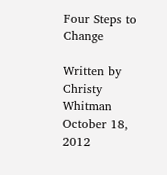Four Steps to Change

Written by Christy Whitman October 18, 2012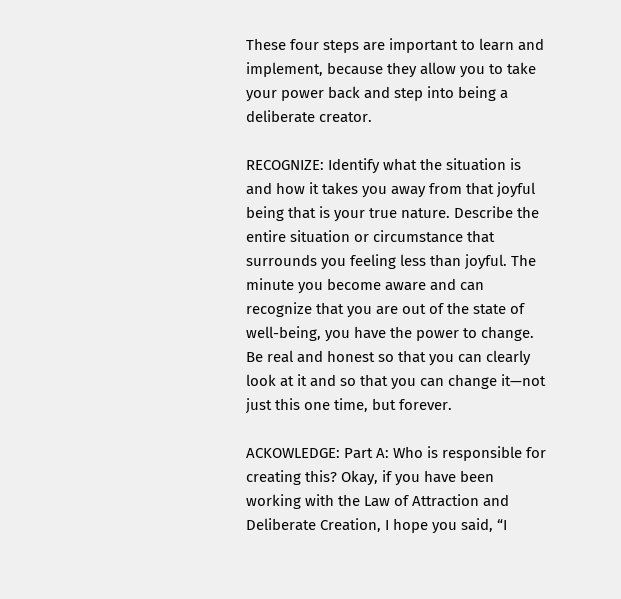These four steps are important to learn and implement, because they allow you to take your power back and step into being a deliberate creator.

RECOGNIZE: Identify what the situation is and how it takes you away from that joyful being that is your true nature. Describe the entire situation or circumstance that surrounds you feeling less than joyful. The minute you become aware and can recognize that you are out of the state of well-being, you have the power to change. Be real and honest so that you can clearly look at it and so that you can change it—not just this one time, but forever.

ACKOWLEDGE: Part A: Who is responsible for creating this? Okay, if you have been working with the Law of Attraction and Deliberate Creation, I hope you said, “I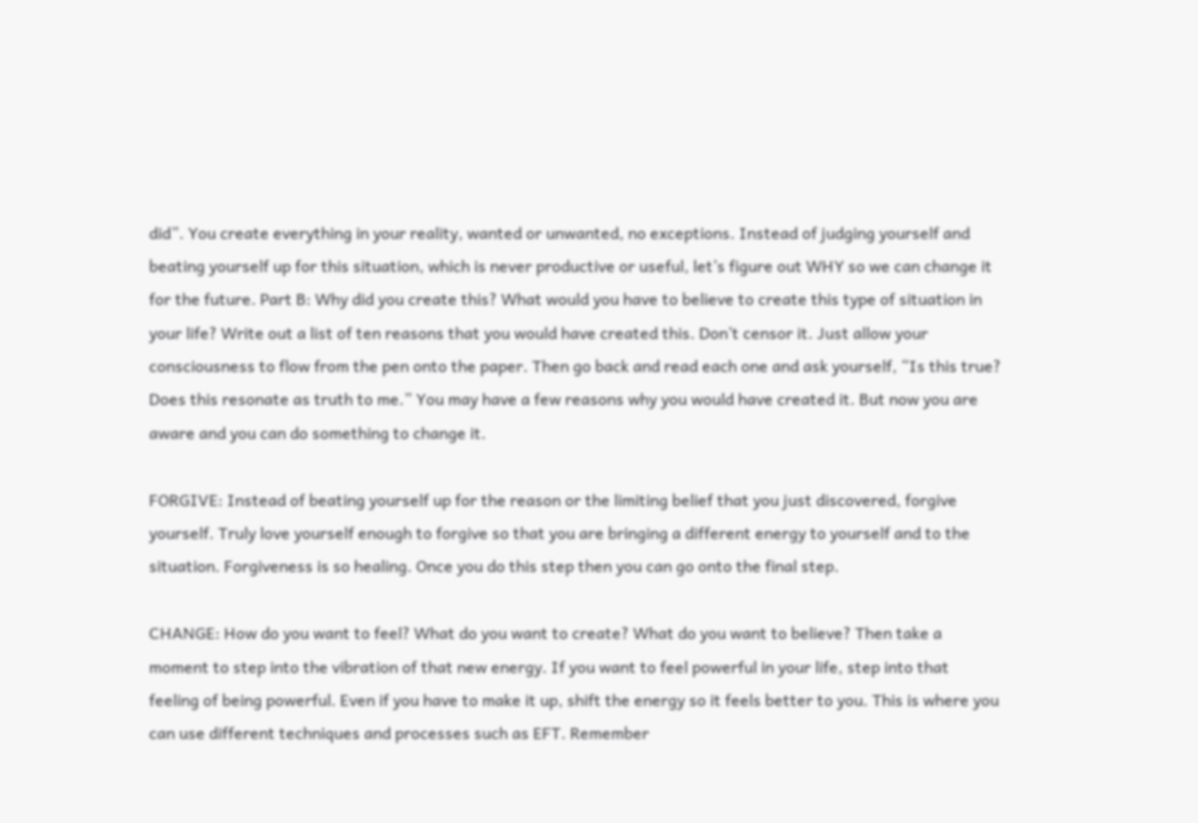did”. You create everything in your reality, wanted or unwanted, no exceptions. Instead of judging yourself and beating yourself up for this situation, which is never productive or useful, let’s figure out WHY so we can change it for the future. Part B: Why did you create this? What would you have to believe to create this type of situation in your life? Write out a list of ten reasons that you would have created this. Don’t censor it. Just allow your consciousness to flow from the pen onto the paper. Then go back and read each one and ask yourself, “Is this true? Does this resonate as truth to me.” You may have a few reasons why you would have created it. But now you are aware and you can do something to change it.

FORGIVE: Instead of beating yourself up for the reason or the limiting belief that you just discovered, forgive yourself. Truly love yourself enough to forgive so that you are bringing a different energy to yourself and to the situation. Forgiveness is so healing. Once you do this step then you can go onto the final step.

CHANGE: How do you want to feel? What do you want to create? What do you want to believe? Then take a moment to step into the vibration of that new energy. If you want to feel powerful in your life, step into that feeling of being powerful. Even if you have to make it up, shift the energy so it feels better to you. This is where you can use different techniques and processes such as EFT. Remember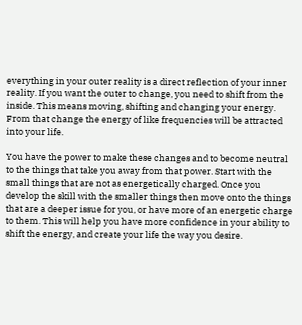everything in your outer reality is a direct reflection of your inner reality. If you want the outer to change, you need to shift from the inside. This means moving, shifting and changing your energy. From that change the energy of like frequencies will be attracted into your life.

You have the power to make these changes and to become neutral to the things that take you away from that power. Start with the small things that are not as energetically charged. Once you develop the skill with the smaller things then move onto the things that are a deeper issue for you, or have more of an energetic charge to them. This will help you have more confidence in your ability to shift the energy, and create your life the way you desire.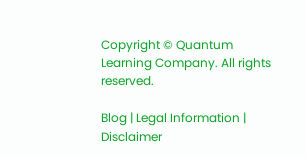Copyright © Quantum Learning Company. All rights reserved.

Blog | Legal Information | Disclaimer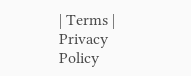| Terms | Privacy Policy